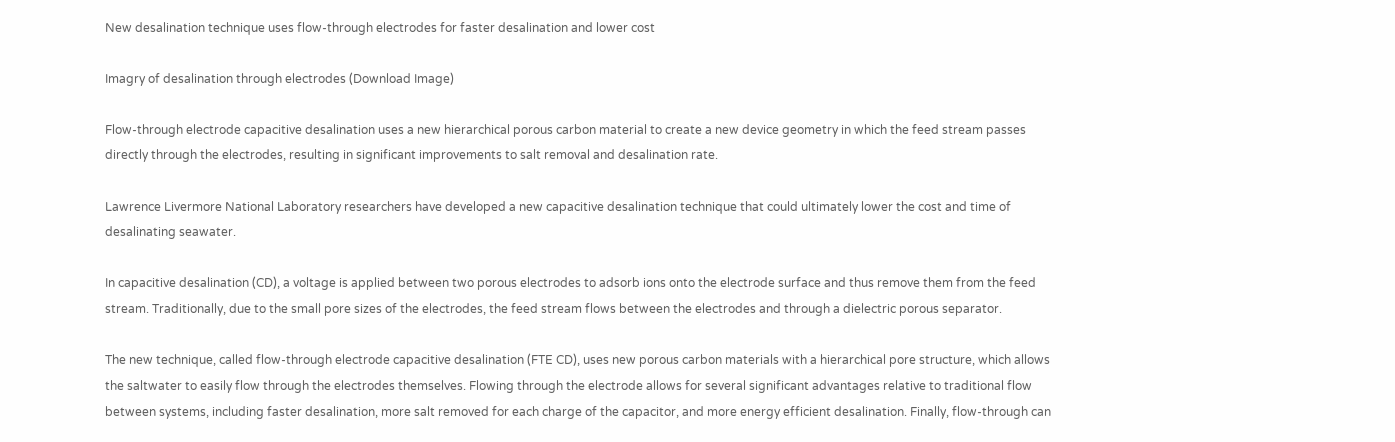New desalination technique uses flow-through electrodes for faster desalination and lower cost

Imagry of desalination through electrodes (Download Image)

Flow-through electrode capacitive desalination uses a new hierarchical porous carbon material to create a new device geometry in which the feed stream passes directly through the electrodes, resulting in significant improvements to salt removal and desalination rate.

Lawrence Livermore National Laboratory researchers have developed a new capacitive desalination technique that could ultimately lower the cost and time of desalinating seawater.

In capacitive desalination (CD), a voltage is applied between two porous electrodes to adsorb ions onto the electrode surface and thus remove them from the feed stream. Traditionally, due to the small pore sizes of the electrodes, the feed stream flows between the electrodes and through a dielectric porous separator.

The new technique, called flow-through electrode capacitive desalination (FTE CD), uses new porous carbon materials with a hierarchical pore structure, which allows the saltwater to easily flow through the electrodes themselves. Flowing through the electrode allows for several significant advantages relative to traditional flow between systems, including faster desalination, more salt removed for each charge of the capacitor, and more energy efficient desalination. Finally, flow-through can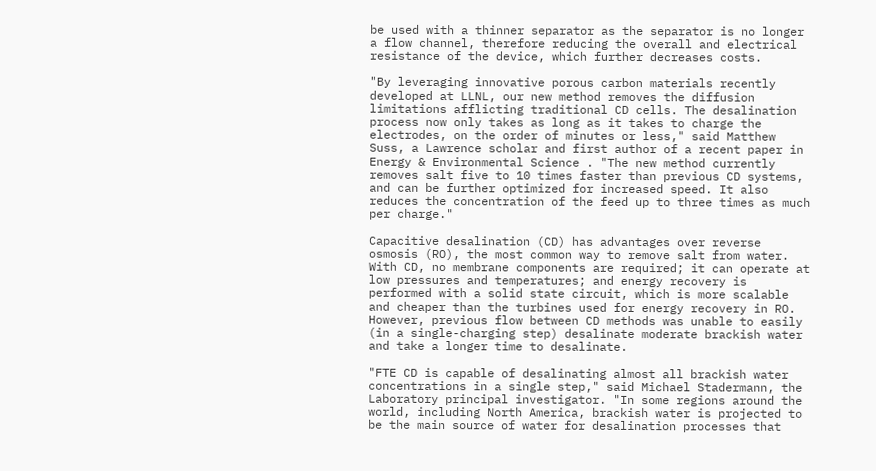be used with a thinner separator as the separator is no longer a flow channel, therefore reducing the overall and electrical resistance of the device, which further decreases costs.

"By leveraging innovative porous carbon materials recently developed at LLNL, our new method removes the diffusion limitations afflicting traditional CD cells. The desalination process now only takes as long as it takes to charge the electrodes, on the order of minutes or less," said Matthew Suss, a Lawrence scholar and first author of a recent paper in Energy & Environmental Science . "The new method currently removes salt five to 10 times faster than previous CD systems, and can be further optimized for increased speed. It also reduces the concentration of the feed up to three times as much per charge."

Capacitive desalination (CD) has advantages over reverse osmosis (RO), the most common way to remove salt from water. With CD, no membrane components are required; it can operate at low pressures and temperatures; and energy recovery is performed with a solid state circuit, which is more scalable and cheaper than the turbines used for energy recovery in RO. However, previous flow between CD methods was unable to easily (in a single-charging step) desalinate moderate brackish water and take a longer time to desalinate.

"FTE CD is capable of desalinating almost all brackish water concentrations in a single step," said Michael Stadermann, the Laboratory principal investigator. "In some regions around the world, including North America, brackish water is projected to be the main source of water for desalination processes that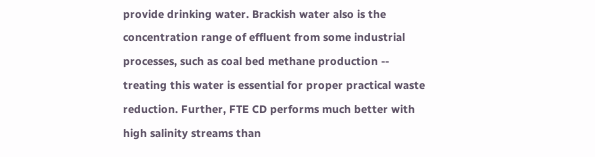provide drinking water. Brackish water also is the concentration range of effluent from some industrial processes, such as coal bed methane production -- treating this water is essential for proper practical waste reduction. Further, FTE CD performs much better with high salinity streams than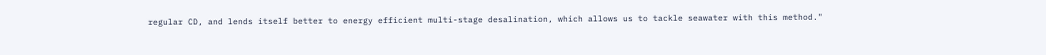regular CD, and lends itself better to energy efficient multi-stage desalination, which allows us to tackle seawater with this method."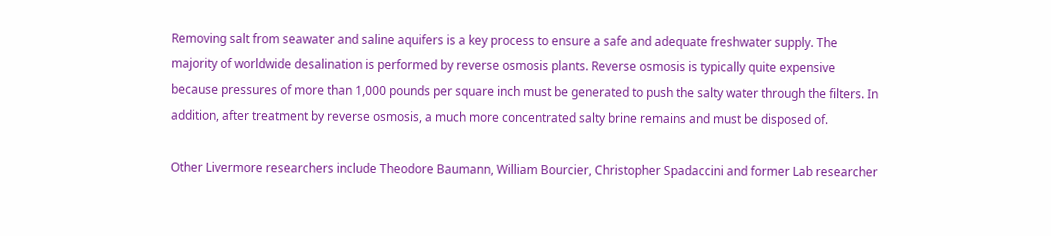Removing salt from seawater and saline aquifers is a key process to ensure a safe and adequate freshwater supply. The majority of worldwide desalination is performed by reverse osmosis plants. Reverse osmosis is typically quite expensive because pressures of more than 1,000 pounds per square inch must be generated to push the salty water through the filters. In addition, after treatment by reverse osmosis, a much more concentrated salty brine remains and must be disposed of.

Other Livermore researchers include Theodore Baumann, William Bourcier, Christopher Spadaccini and former Lab researcher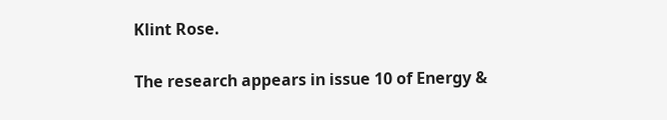Klint Rose.

The research appears in issue 10 of Energy &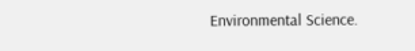Environmental Science.